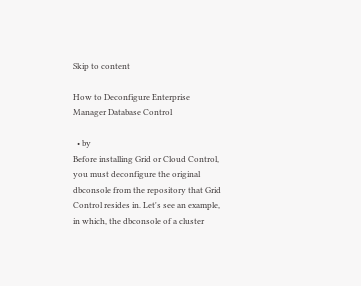Skip to content

How to Deconfigure Enterprise Manager Database Control

  • by
Before installing Grid or Cloud Control, you must deconfigure the original dbconsole from the repository that Grid Control resides in. Let's see an example, in which, the dbconsole of a cluster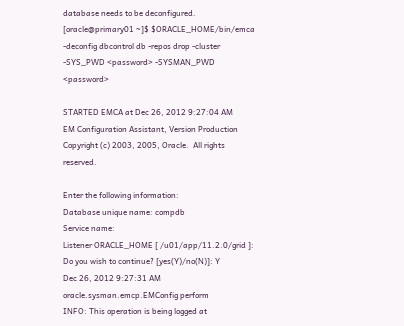database needs to be deconfigured.
[oracle@primary01 ~]$ $ORACLE_HOME/bin/emca -deconfig dbcontrol db -repos drop -cluster -SYS_PWD <password> -SYSMAN_PWD <password>

STARTED EMCA at Dec 26, 2012 9:27:04 AM
EM Configuration Assistant, Version Production
Copyright (c) 2003, 2005, Oracle.  All rights reserved.

Enter the following information:
Database unique name: compdb
Service name:
Listener ORACLE_HOME [ /u01/app/11.2.0/grid ]:
Do you wish to continue? [yes(Y)/no(N)]: Y
Dec 26, 2012 9:27:31 AM oracle.sysman.emcp.EMConfig perform
INFO: This operation is being logged at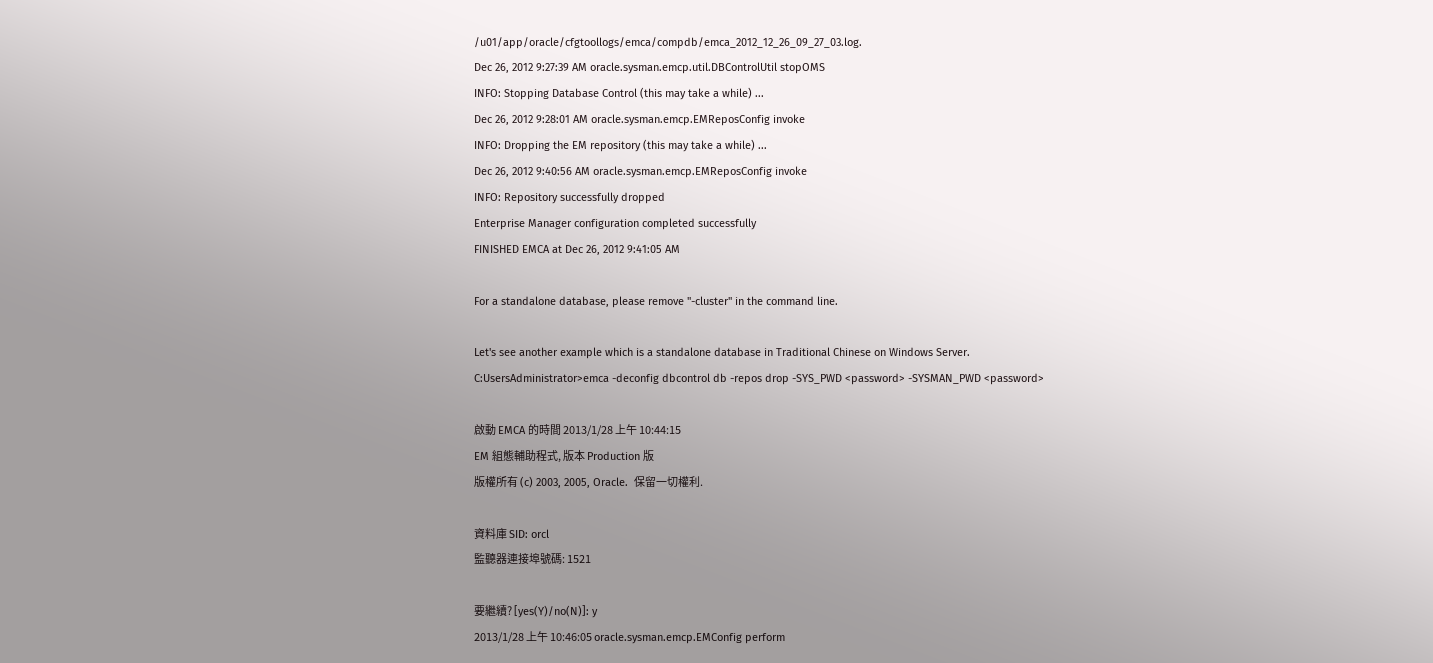/u01/app/oracle/cfgtoollogs/emca/compdb/emca_2012_12_26_09_27_03.log.
Dec 26, 2012 9:27:39 AM oracle.sysman.emcp.util.DBControlUtil stopOMS
INFO: Stopping Database Control (this may take a while) ...
Dec 26, 2012 9:28:01 AM oracle.sysman.emcp.EMReposConfig invoke
INFO: Dropping the EM repository (this may take a while) ...
Dec 26, 2012 9:40:56 AM oracle.sysman.emcp.EMReposConfig invoke
INFO: Repository successfully dropped
Enterprise Manager configuration completed successfully
FINISHED EMCA at Dec 26, 2012 9:41:05 AM

For a standalone database, please remove "-cluster" in the command line.

Let's see another example which is a standalone database in Traditional Chinese on Windows Server.
C:UsersAdministrator>emca -deconfig dbcontrol db -repos drop -SYS_PWD <password> -SYSMAN_PWD <password>

啟動 EMCA 的時間 2013/1/28 上午 10:44:15
EM 組態輔助程式, 版本 Production 版
版權所有 (c) 2003, 2005, Oracle.  保留一切權利.

資料庫 SID: orcl
監聽器連接埠號碼: 1521

要繼續? [yes(Y)/no(N)]: y
2013/1/28 上午 10:46:05 oracle.sysman.emcp.EMConfig perform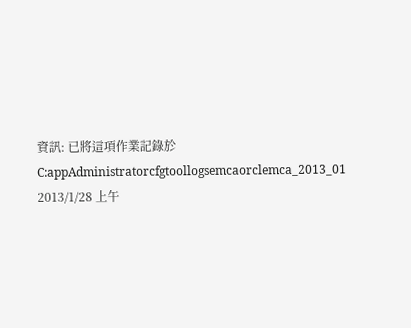資訊: 已將這項作業記錄於 C:appAdministratorcfgtoollogsemcaorclemca_2013_01
2013/1/28 上午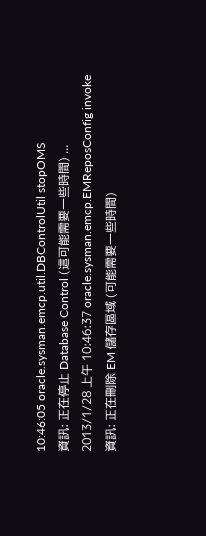10:46:05 oracle.sysman.emcp.util.DBControlUtil stopOMS
資訊: 正在停止 Database Control (這可能需要一些時間) ...
2013/1/28 上午 10:46:37 oracle.sysman.emcp.EMReposConfig invoke
資訊: 正在刪除 EM 儲存區域 (可能需要一些時間)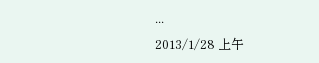...
2013/1/28 上午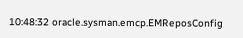10:48:32 oracle.sysman.emcp.EMReposConfig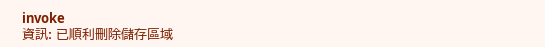invoke
資訊: 已順利刪除儲存區域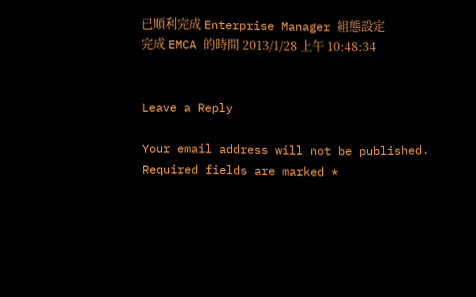已順利完成 Enterprise Manager 組態設定
完成 EMCA 的時間 2013/1/28 上午 10:48:34


Leave a Reply

Your email address will not be published. Required fields are marked *